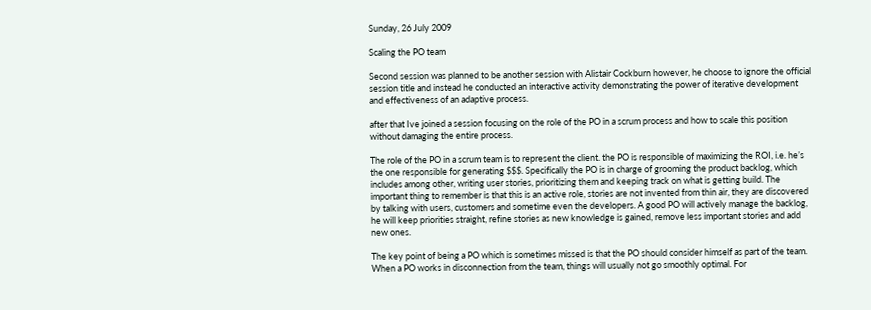Sunday, 26 July 2009

Scaling the PO team

Second session was planned to be another session with Alistair Cockburn however, he choose to ignore the official session title and instead he conducted an interactive activity demonstrating the power of iterative development and effectiveness of an adaptive process.

after that Ive joined a session focusing on the role of the PO in a scrum process and how to scale this position without damaging the entire process.

The role of the PO in a scrum team is to represent the client. the PO is responsible of maximizing the ROI, i.e. he’s the one responsible for generating $$$. Specifically the PO is in charge of grooming the product backlog, which includes among other, writing user stories, prioritizing them and keeping track on what is getting build. The important thing to remember is that this is an active role, stories are not invented from thin air, they are discovered by talking with users, customers and sometime even the developers. A good PO will actively manage the backlog, he will keep priorities straight, refine stories as new knowledge is gained, remove less important stories and add new ones.

The key point of being a PO which is sometimes missed is that the PO should consider himself as part of the team. When a PO works in disconnection from the team, things will usually not go smoothly optimal. For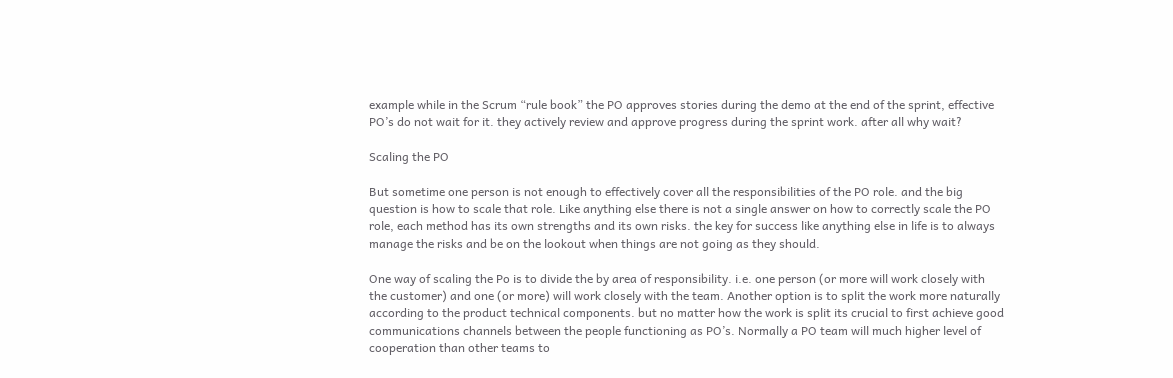example while in the Scrum “rule book” the PO approves stories during the demo at the end of the sprint, effective PO’s do not wait for it. they actively review and approve progress during the sprint work. after all why wait?

Scaling the PO

But sometime one person is not enough to effectively cover all the responsibilities of the PO role. and the big question is how to scale that role. Like anything else there is not a single answer on how to correctly scale the PO role, each method has its own strengths and its own risks. the key for success like anything else in life is to always manage the risks and be on the lookout when things are not going as they should.

One way of scaling the Po is to divide the by area of responsibility. i.e. one person (or more will work closely with the customer) and one (or more) will work closely with the team. Another option is to split the work more naturally according to the product technical components. but no matter how the work is split its crucial to first achieve good communications channels between the people functioning as PO’s. Normally a PO team will much higher level of cooperation than other teams to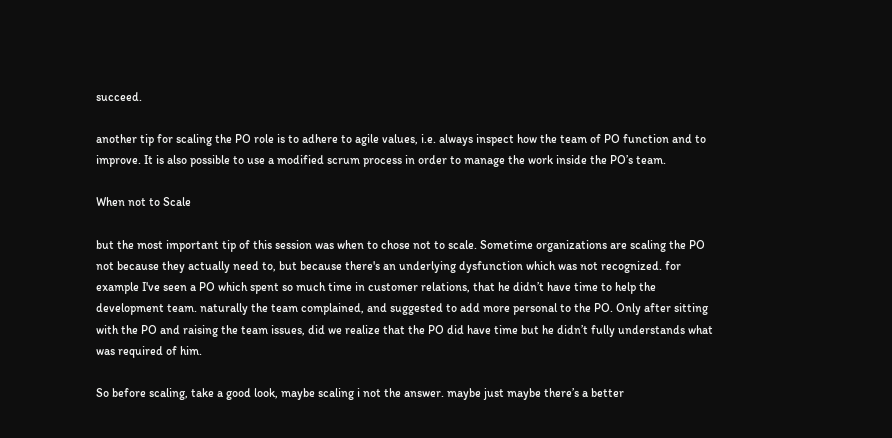succeed.

another tip for scaling the PO role is to adhere to agile values, i.e. always inspect how the team of PO function and to improve. It is also possible to use a modified scrum process in order to manage the work inside the PO’s team.

When not to Scale

but the most important tip of this session was when to chose not to scale. Sometime organizations are scaling the PO not because they actually need to, but because there's an underlying dysfunction which was not recognized. for example I've seen a PO which spent so much time in customer relations, that he didn’t have time to help the development team. naturally the team complained, and suggested to add more personal to the PO. Only after sitting with the PO and raising the team issues, did we realize that the PO did have time but he didn’t fully understands what was required of him.

So before scaling, take a good look, maybe scaling i not the answer. maybe just maybe there’s a better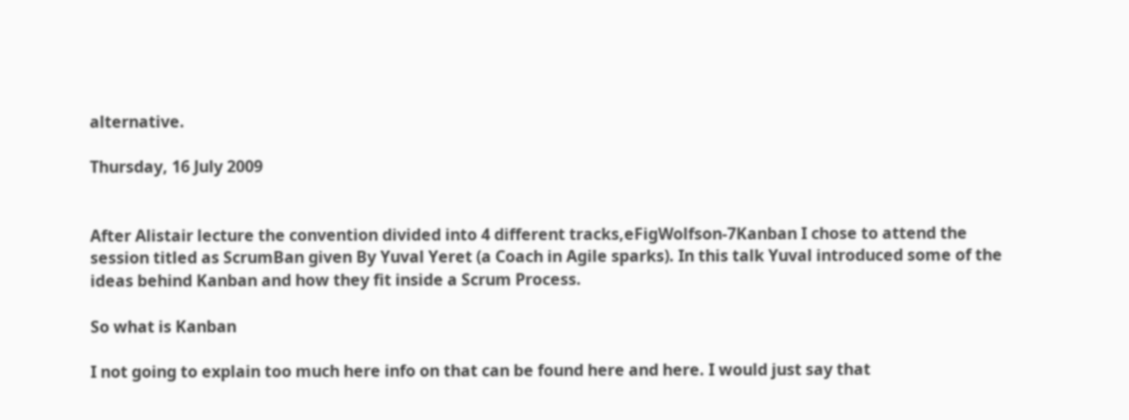alternative.

Thursday, 16 July 2009


After Alistair lecture the convention divided into 4 different tracks,eFigWolfson-7Kanban I chose to attend the session titled as ScrumBan given By Yuval Yeret (a Coach in Agile sparks). In this talk Yuval introduced some of the ideas behind Kanban and how they fit inside a Scrum Process.

So what is Kanban

I not going to explain too much here info on that can be found here and here. I would just say that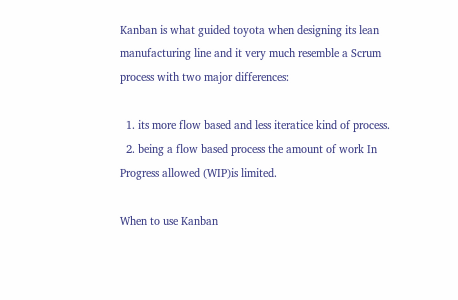Kanban is what guided toyota when designing its lean manufacturing line and it very much resemble a Scrum process with two major differences:

  1. its more flow based and less iteratice kind of process.
  2. being a flow based process the amount of work In Progress allowed (WIP)is limited.

When to use Kanban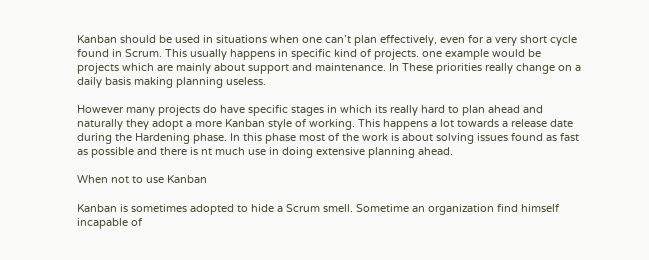Kanban should be used in situations when one can’t plan effectively, even for a very short cycle found in Scrum. This usually happens in specific kind of projects. one example would be projects which are mainly about support and maintenance. In These priorities really change on a daily basis making planning useless.

However many projects do have specific stages in which its really hard to plan ahead and naturally they adopt a more Kanban style of working. This happens a lot towards a release date during the Hardening phase. In this phase most of the work is about solving issues found as fast as possible and there is nt much use in doing extensive planning ahead.

When not to use Kanban

Kanban is sometimes adopted to hide a Scrum smell. Sometime an organization find himself incapable of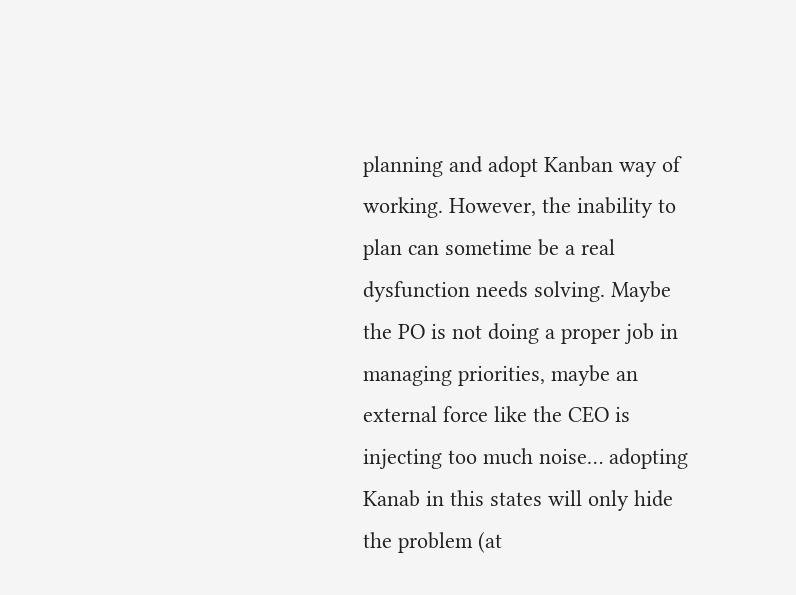planning and adopt Kanban way of working. However, the inability to plan can sometime be a real dysfunction needs solving. Maybe the PO is not doing a proper job in managing priorities, maybe an external force like the CEO is injecting too much noise… adopting Kanab in this states will only hide the problem (at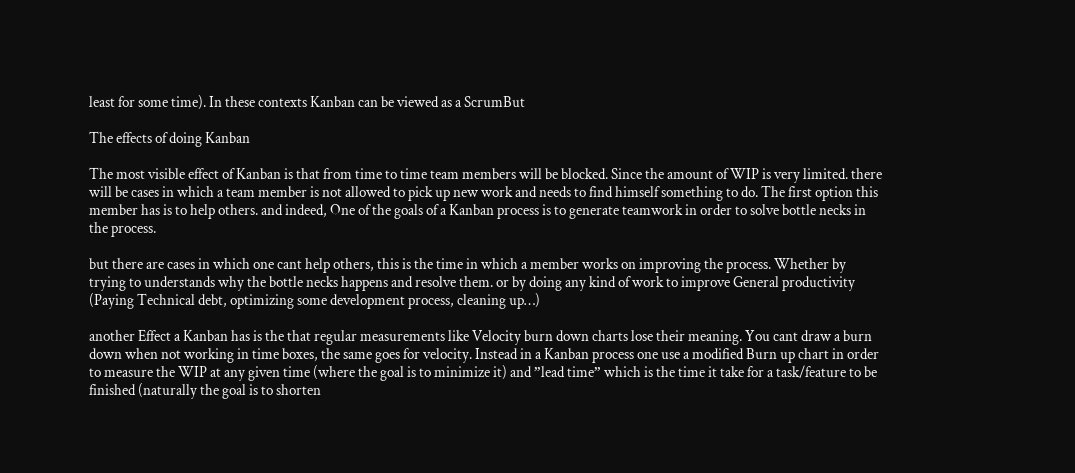least for some time). In these contexts Kanban can be viewed as a ScrumBut

The effects of doing Kanban

The most visible effect of Kanban is that from time to time team members will be blocked. Since the amount of WIP is very limited. there will be cases in which a team member is not allowed to pick up new work and needs to find himself something to do. The first option this member has is to help others. and indeed, One of the goals of a Kanban process is to generate teamwork in order to solve bottle necks in the process.

but there are cases in which one cant help others, this is the time in which a member works on improving the process. Whether by trying to understands why the bottle necks happens and resolve them. or by doing any kind of work to improve General productivity (Paying Technical debt, optimizing some development process, cleaning up…)

another Effect a Kanban has is the that regular measurements like Velocity burn down charts lose their meaning. You cant draw a burn down when not working in time boxes, the same goes for velocity. Instead in a Kanban process one use a modified Burn up chart in order to measure the WIP at any given time (where the goal is to minimize it) and ”lead time” which is the time it take for a task/feature to be finished (naturally the goal is to shorten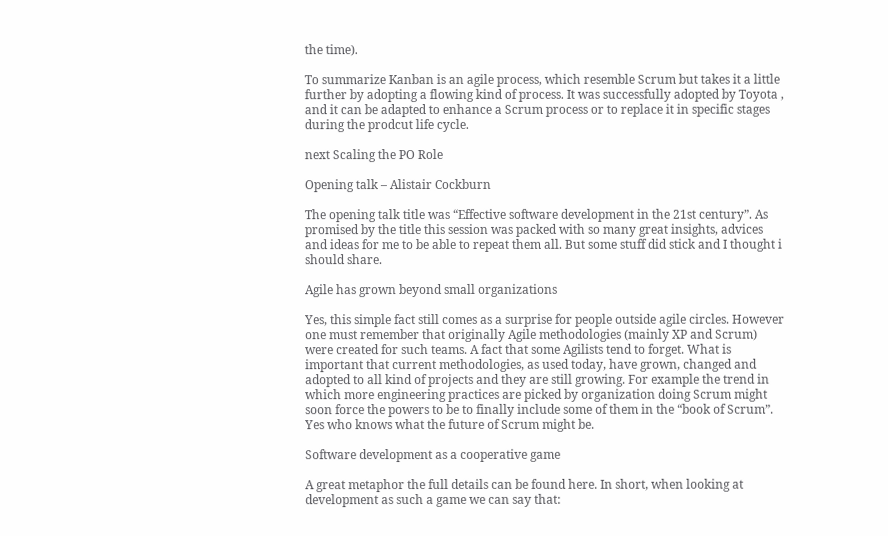the time).

To summarize Kanban is an agile process, which resemble Scrum but takes it a little further by adopting a flowing kind of process. It was successfully adopted by Toyota , and it can be adapted to enhance a Scrum process or to replace it in specific stages during the prodcut life cycle.

next Scaling the PO Role

Opening talk – Alistair Cockburn

The opening talk title was “Effective software development in the 21st century”. As promised by the title this session was packed with so many great insights, advices and ideas for me to be able to repeat them all. But some stuff did stick and I thought i should share.

Agile has grown beyond small organizations

Yes, this simple fact still comes as a surprise for people outside agile circles. However one must remember that originally Agile methodologies (mainly XP and Scrum) were created for such teams. A fact that some Agilists tend to forget. What is important that current methodologies, as used today, have grown, changed and adopted to all kind of projects and they are still growing. For example the trend in which more engineering practices are picked by organization doing Scrum might soon force the powers to be to finally include some of them in the “book of Scrum”. Yes who knows what the future of Scrum might be.

Software development as a cooperative game

A great metaphor the full details can be found here. In short, when looking at development as such a game we can say that: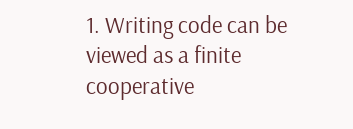1. Writing code can be viewed as a finite cooperative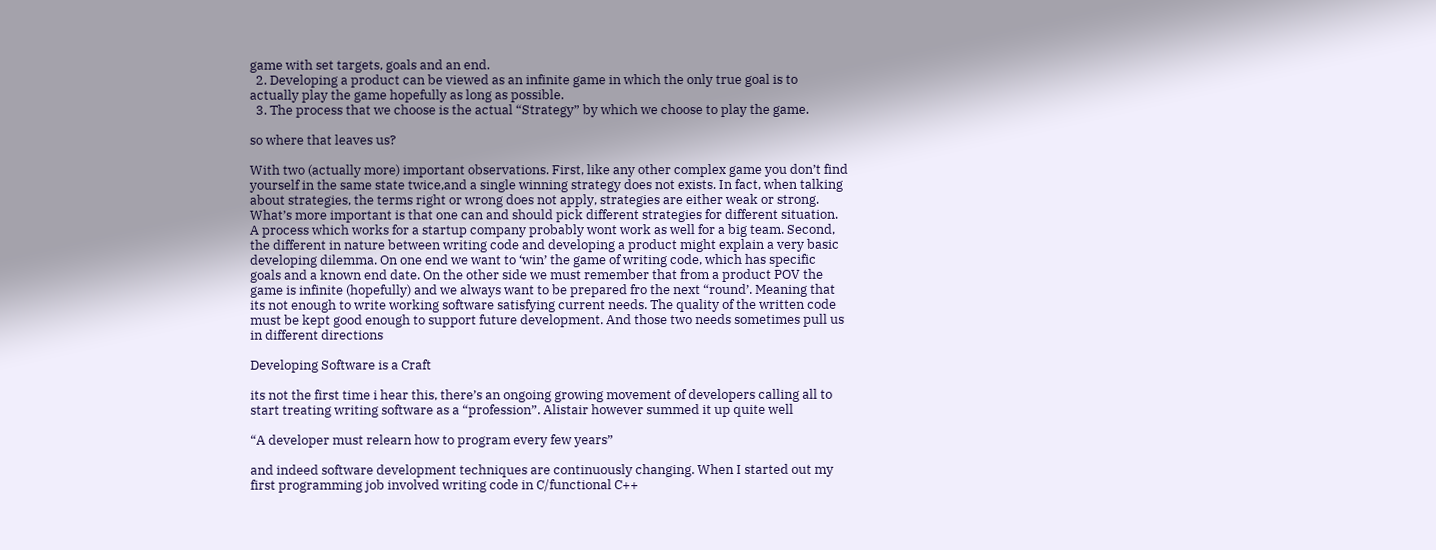game with set targets, goals and an end.
  2. Developing a product can be viewed as an infinite game in which the only true goal is to actually play the game hopefully as long as possible.
  3. The process that we choose is the actual “Strategy” by which we choose to play the game.

so where that leaves us?

With two (actually more) important observations. First, like any other complex game you don’t find yourself in the same state twice,and a single winning strategy does not exists. In fact, when talking about strategies, the terms right or wrong does not apply, strategies are either weak or strong. What’s more important is that one can and should pick different strategies for different situation. A process which works for a startup company probably wont work as well for a big team. Second, the different in nature between writing code and developing a product might explain a very basic developing dilemma. On one end we want to ‘win’ the game of writing code, which has specific goals and a known end date. On the other side we must remember that from a product POV the game is infinite (hopefully) and we always want to be prepared fro the next “round’. Meaning that its not enough to write working software satisfying current needs. The quality of the written code must be kept good enough to support future development. And those two needs sometimes pull us in different directions

Developing Software is a Craft

its not the first time i hear this, there’s an ongoing growing movement of developers calling all to start treating writing software as a “profession”. Alistair however summed it up quite well

“A developer must relearn how to program every few years”

and indeed software development techniques are continuously changing. When I started out my first programming job involved writing code in C/functional C++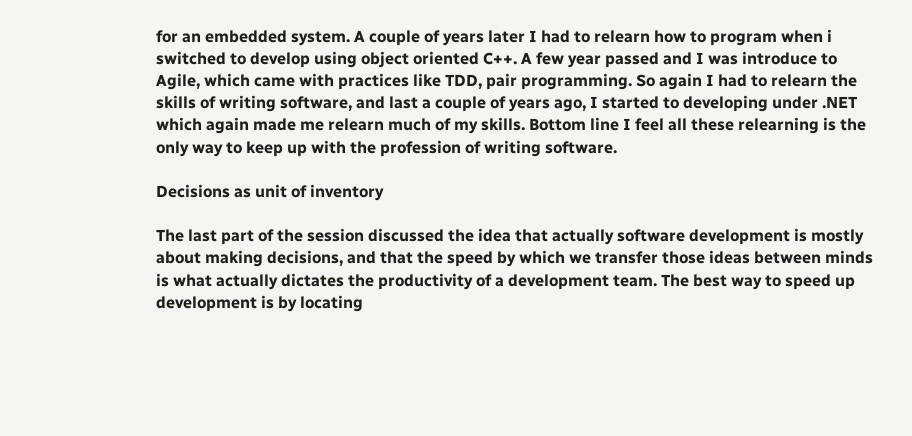for an embedded system. A couple of years later I had to relearn how to program when i switched to develop using object oriented C++. A few year passed and I was introduce to Agile, which came with practices like TDD, pair programming. So again I had to relearn the skills of writing software, and last a couple of years ago, I started to developing under .NET which again made me relearn much of my skills. Bottom line I feel all these relearning is the only way to keep up with the profession of writing software.

Decisions as unit of inventory

The last part of the session discussed the idea that actually software development is mostly about making decisions, and that the speed by which we transfer those ideas between minds is what actually dictates the productivity of a development team. The best way to speed up development is by locating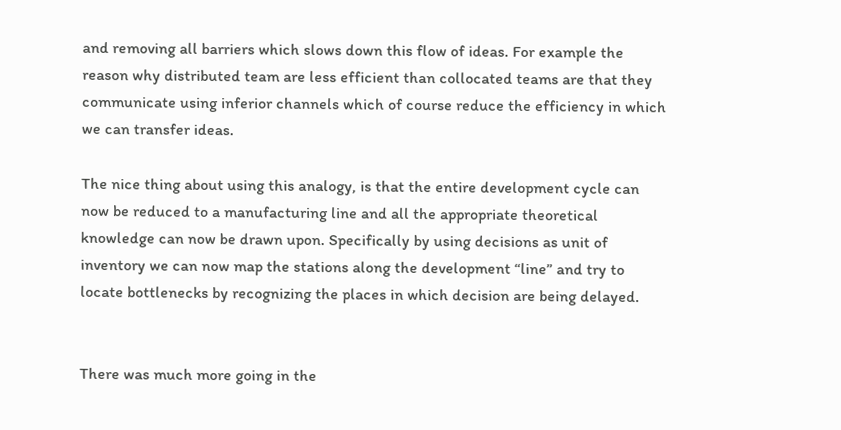and removing all barriers which slows down this flow of ideas. For example the reason why distributed team are less efficient than collocated teams are that they communicate using inferior channels which of course reduce the efficiency in which we can transfer ideas.

The nice thing about using this analogy, is that the entire development cycle can now be reduced to a manufacturing line and all the appropriate theoretical knowledge can now be drawn upon. Specifically by using decisions as unit of inventory we can now map the stations along the development “line” and try to locate bottlenecks by recognizing the places in which decision are being delayed.


There was much more going in the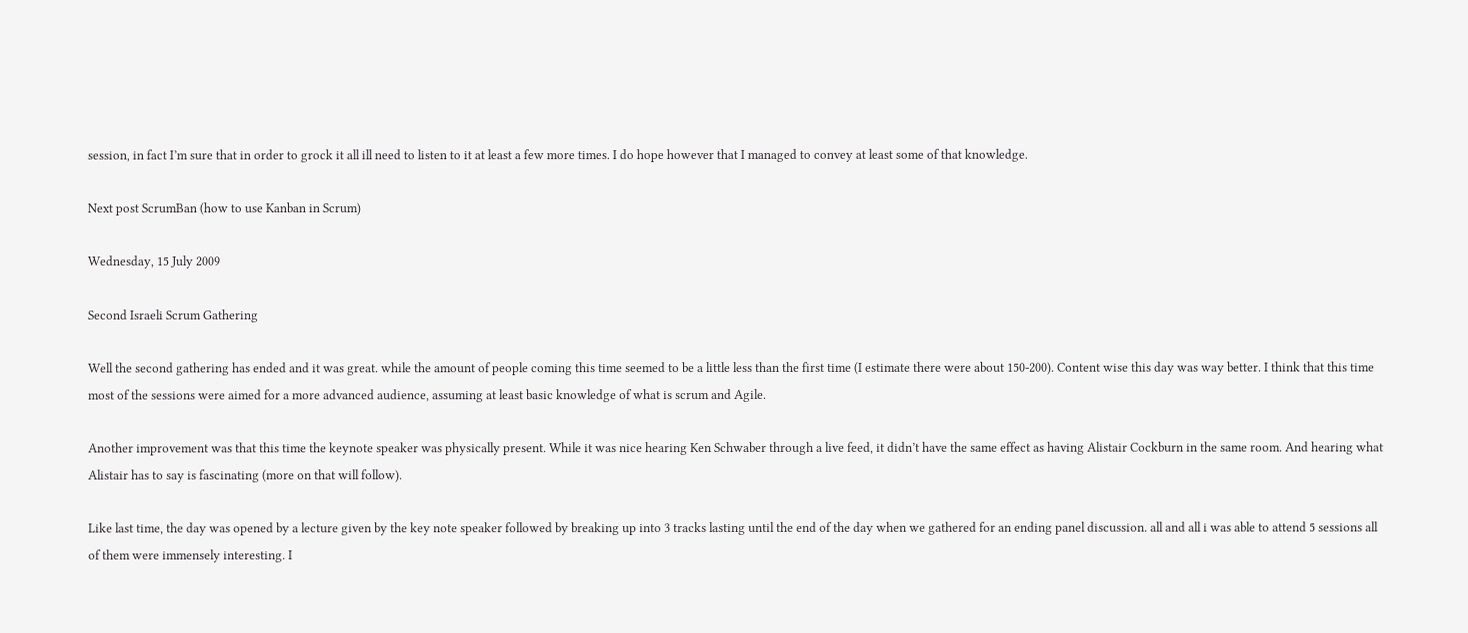session, in fact I’m sure that in order to grock it all ill need to listen to it at least a few more times. I do hope however that I managed to convey at least some of that knowledge.

Next post ScrumBan (how to use Kanban in Scrum)

Wednesday, 15 July 2009

Second Israeli Scrum Gathering

Well the second gathering has ended and it was great. while the amount of people coming this time seemed to be a little less than the first time (I estimate there were about 150-200). Content wise this day was way better. I think that this time most of the sessions were aimed for a more advanced audience, assuming at least basic knowledge of what is scrum and Agile.

Another improvement was that this time the keynote speaker was physically present. While it was nice hearing Ken Schwaber through a live feed, it didn’t have the same effect as having Alistair Cockburn in the same room. And hearing what Alistair has to say is fascinating (more on that will follow).

Like last time, the day was opened by a lecture given by the key note speaker followed by breaking up into 3 tracks lasting until the end of the day when we gathered for an ending panel discussion. all and all i was able to attend 5 sessions all of them were immensely interesting. I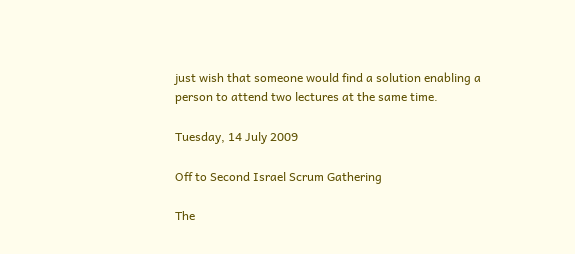just wish that someone would find a solution enabling a person to attend two lectures at the same time.

Tuesday, 14 July 2009

Off to Second Israel Scrum Gathering

The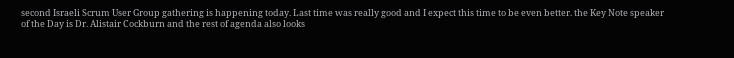second Israeli Scrum User Group gathering is happening today. Last time was really good and I expect this time to be even better. the Key Note speaker of the Day is Dr. Alistair Cockburn and the rest of agenda also looks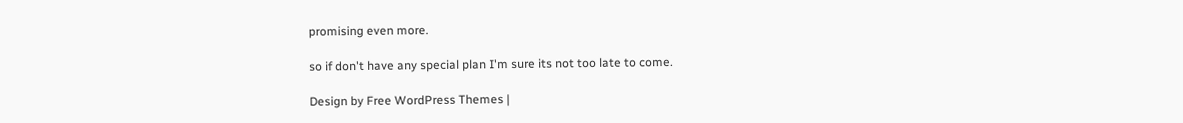promising even more.

so if don't have any special plan I'm sure its not too late to come.

Design by Free WordPress Themes |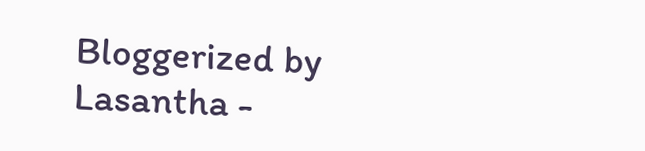Bloggerized by Lasantha -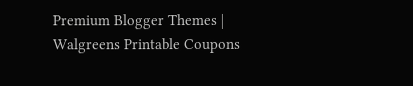Premium Blogger Themes | Walgreens Printable Coupons